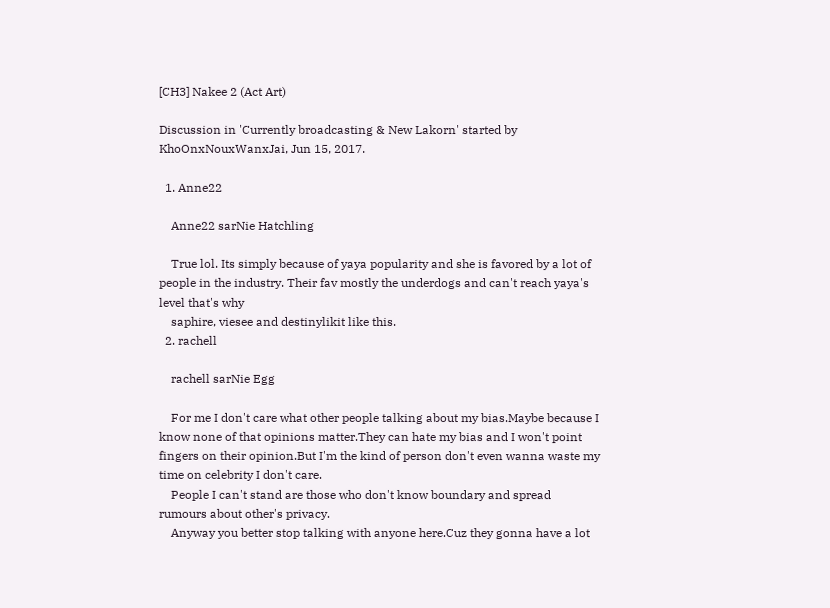[CH3] Nakee 2 (Act Art)

Discussion in 'Currently broadcasting & New Lakorn' started by KhoOnxNouxWanxJai, Jun 15, 2017.

  1. Anne22

    Anne22 sarNie Hatchling

    True lol. Its simply because of yaya popularity and she is favored by a lot of people in the industry. Their fav mostly the underdogs and can't reach yaya's level that's why
    saphire, viesee and destinylikit like this.
  2. rachell

    rachell sarNie Egg

    For me I don't care what other people talking about my bias.Maybe because I know none of that opinions matter.They can hate my bias and I won't point fingers on their opinion.But I'm the kind of person don't even wanna waste my time on celebrity I don't care.
    People I can't stand are those who don't know boundary and spread rumours about other's privacy.
    Anyway you better stop talking with anyone here.Cuz they gonna have a lot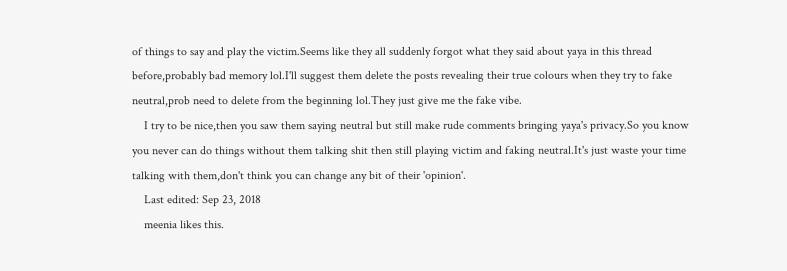of things to say and play the victim.Seems like they all suddenly forgot what they said about yaya in this thread before,probably bad memory lol.I'll suggest them delete the posts revealing their true colours when they try to fake neutral,prob need to delete from the beginning lol.They just give me the fake vibe.
    I try to be nice,then you saw them saying neutral but still make rude comments bringing yaya's privacy.So you know you never can do things without them talking shit then still playing victim and faking neutral.It's just waste your time talking with them,don't think you can change any bit of their 'opinion'.
    Last edited: Sep 23, 2018
    meenia likes this.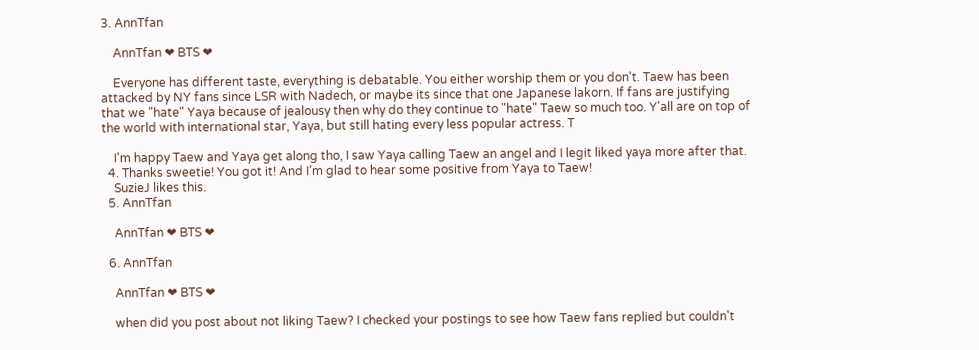3. AnnTfan

    AnnTfan ❤ BTS ❤

    Everyone has different taste, everything is debatable. You either worship them or you don't. Taew has been attacked by NY fans since LSR with Nadech, or maybe its since that one Japanese lakorn. If fans are justifying that we "hate" Yaya because of jealousy then why do they continue to "hate" Taew so much too. Y'all are on top of the world with international star, Yaya, but still hating every less popular actress. T

    I'm happy Taew and Yaya get along tho, I saw Yaya calling Taew an angel and I legit liked yaya more after that.
  4. Thanks sweetie! You got it! And I’m glad to hear some positive from Yaya to Taew!
    SuzieJ likes this.
  5. AnnTfan

    AnnTfan ❤ BTS ❤

  6. AnnTfan

    AnnTfan ❤ BTS ❤

    when did you post about not liking Taew? I checked your postings to see how Taew fans replied but couldn't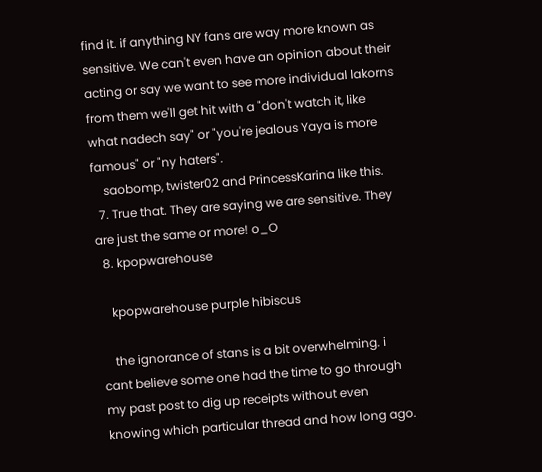find it. if anything NY fans are way more known as sensitive. We can't even have an opinion about their acting or say we want to see more individual lakorns from them we'll get hit with a "don't watch it, like what nadech say" or "you're jealous Yaya is more famous" or "ny haters".
    saobomp, twister02 and PrincessKarina like this.
  7. True that. They are saying we are sensitive. They are just the same or more! o_O
  8. kpopwarehouse

    kpopwarehouse purple hibiscus

    the ignorance of stans is a bit overwhelming. i cant believe some one had the time to go through my past post to dig up receipts without even knowing which particular thread and how long ago.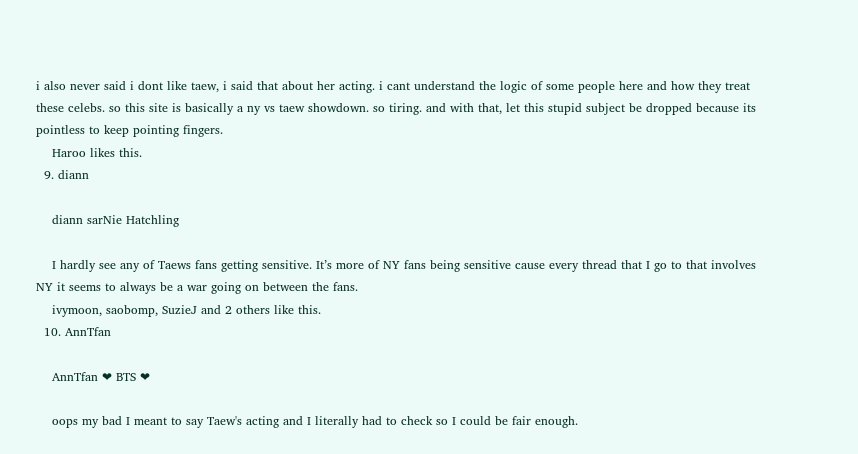i also never said i dont like taew, i said that about her acting. i cant understand the logic of some people here and how they treat these celebs. so this site is basically a ny vs taew showdown. so tiring. and with that, let this stupid subject be dropped because its pointless to keep pointing fingers.
    Haroo likes this.
  9. diann

    diann sarNie Hatchling

    I hardly see any of Taews fans getting sensitive. It’s more of NY fans being sensitive cause every thread that I go to that involves NY it seems to always be a war going on between the fans.
    ivymoon, saobomp, SuzieJ and 2 others like this.
  10. AnnTfan

    AnnTfan ❤ BTS ❤

    oops my bad I meant to say Taew's acting and I literally had to check so I could be fair enough.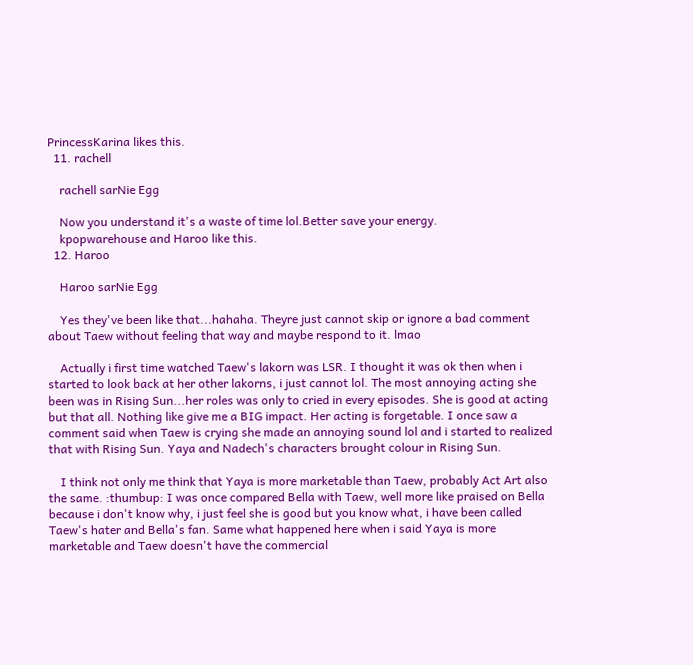PrincessKarina likes this.
  11. rachell

    rachell sarNie Egg

    Now you understand it's a waste of time lol.Better save your energy.
    kpopwarehouse and Haroo like this.
  12. Haroo

    Haroo sarNie Egg

    Yes they've been like that...hahaha. Theyre just cannot skip or ignore a bad comment about Taew without feeling that way and maybe respond to it. lmao

    Actually i first time watched Taew's lakorn was LSR. I thought it was ok then when i started to look back at her other lakorns, i just cannot lol. The most annoying acting she been was in Rising Sun...her roles was only to cried in every episodes. She is good at acting but that all. Nothing like give me a BIG impact. Her acting is forgetable. I once saw a comment said when Taew is crying she made an annoying sound lol and i started to realized that with Rising Sun. Yaya and Nadech's characters brought colour in Rising Sun.

    I think not only me think that Yaya is more marketable than Taew, probably Act Art also the same. :thumbup: I was once compared Bella with Taew, well more like praised on Bella because i don't know why, i just feel she is good but you know what, i have been called Taew's hater and Bella's fan. Same what happened here when i said Yaya is more marketable and Taew doesn't have the commercial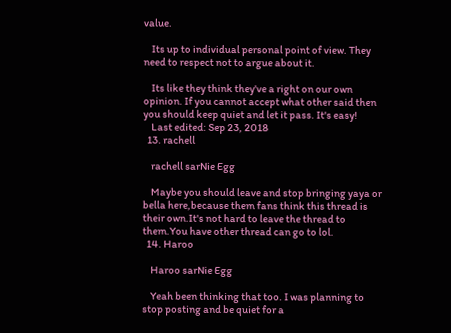value.

    Its up to individual personal point of view. They need to respect not to argue about it.

    Its like they think they've a right on our own opinion. If you cannot accept what other said then you should keep quiet and let it pass. It's easy!
    Last edited: Sep 23, 2018
  13. rachell

    rachell sarNie Egg

    Maybe you should leave and stop bringing yaya or bella here,because them fans think this thread is their own.It's not hard to leave the thread to them.You have other thread can go to lol.
  14. Haroo

    Haroo sarNie Egg

    Yeah been thinking that too. I was planning to stop posting and be quiet for a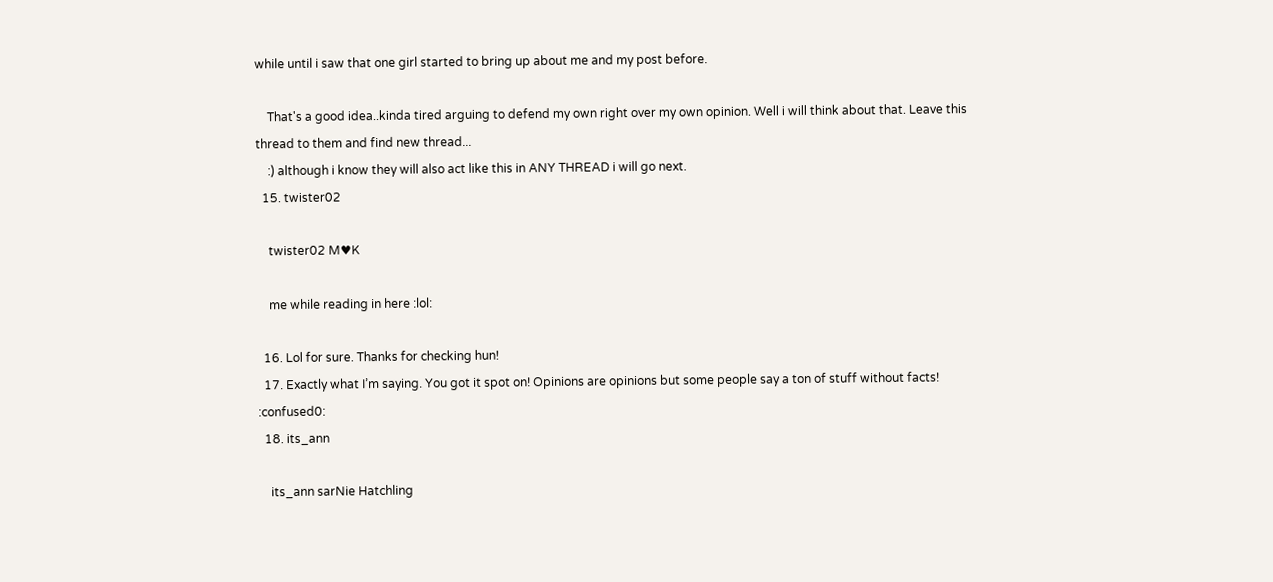while until i saw that one girl started to bring up about me and my post before.

    That's a good idea..kinda tired arguing to defend my own right over my own opinion. Well i will think about that. Leave this thread to them and find new thread...
    :) although i know they will also act like this in ANY THREAD i will go next.
  15. twister02

    twister02 M♥K

    me while reading in here :lol:

  16. Lol for sure. Thanks for checking hun!
  17. Exactly what I’m saying. You got it spot on! Opinions are opinions but some people say a ton of stuff without facts! :confused0:
  18. its_ann

    its_ann sarNie Hatchling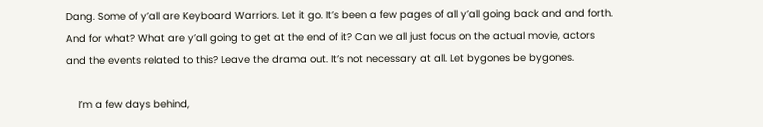Dang. Some of y’all are Keyboard Warriors. Let it go. It’s been a few pages of all y’all going back and and forth. And for what? What are y’all going to get at the end of it? Can we all just focus on the actual movie, actors and the events related to this? Leave the drama out. It’s not necessary at all. Let bygones be bygones.

    I’m a few days behind,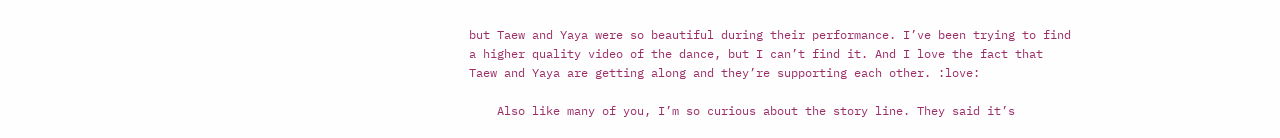but Taew and Yaya were so beautiful during their performance. I’ve been trying to find a higher quality video of the dance, but I can’t find it. And I love the fact that Taew and Yaya are getting along and they’re supporting each other. :love:

    Also like many of you, I’m so curious about the story line. They said it’s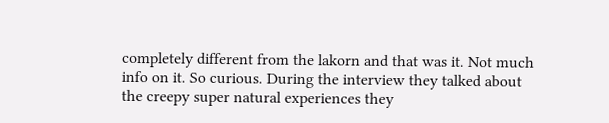completely different from the lakorn and that was it. Not much info on it. So curious. During the interview they talked about the creepy super natural experiences they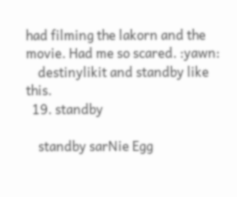had filming the lakorn and the movie. Had me so scared. :yawn:
    destinylikit and standby like this.
  19. standby

    standby sarNie Egg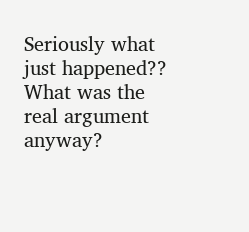Seriously what just happened?? What was the real argument anyway?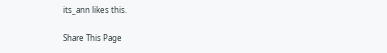its_ann likes this.

Share This Page